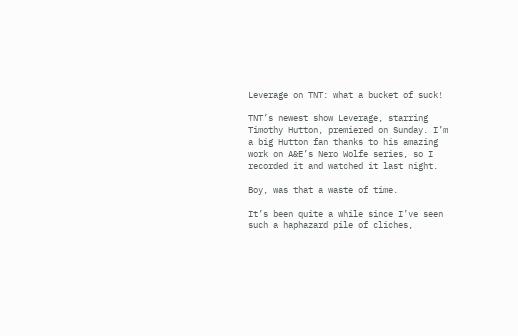Leverage on TNT: what a bucket of suck!

TNT’s newest show Leverage, starring Timothy Hutton, premiered on Sunday. I’m a big Hutton fan thanks to his amazing work on A&E’s Nero Wolfe series, so I recorded it and watched it last night.

Boy, was that a waste of time.

It’s been quite a while since I’ve seen such a haphazard pile of cliches,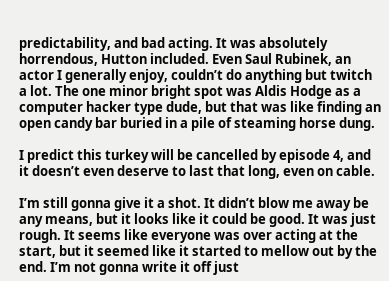predictability, and bad acting. It was absolutely horrendous, Hutton included. Even Saul Rubinek, an actor I generally enjoy, couldn’t do anything but twitch a lot. The one minor bright spot was Aldis Hodge as a computer hacker type dude, but that was like finding an open candy bar buried in a pile of steaming horse dung.

I predict this turkey will be cancelled by episode 4, and it doesn’t even deserve to last that long, even on cable.

I’m still gonna give it a shot. It didn’t blow me away be any means, but it looks like it could be good. It was just rough. It seems like everyone was over acting at the start, but it seemed like it started to mellow out by the end. I’m not gonna write it off just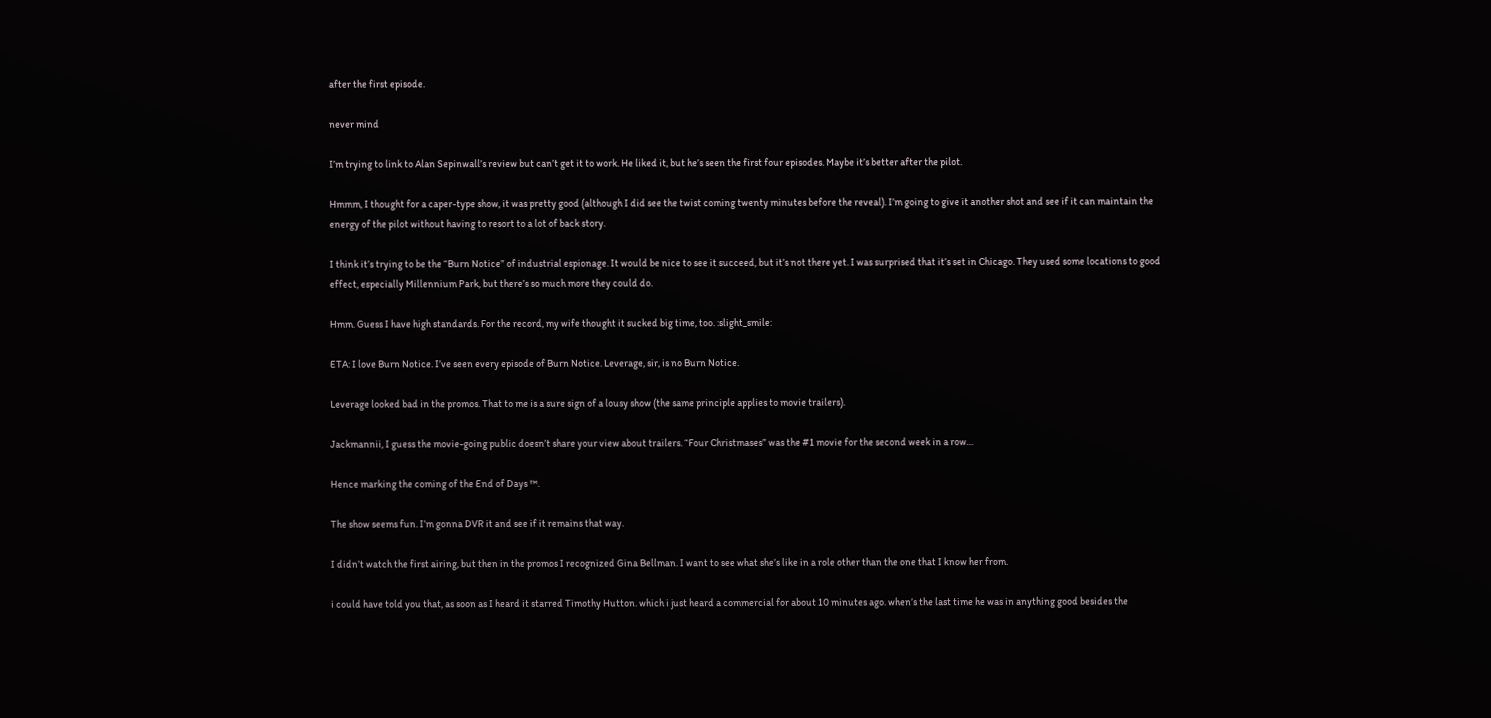after the first episode.

never mind

I’m trying to link to Alan Sepinwall’s review but can’t get it to work. He liked it, but he’s seen the first four episodes. Maybe it’s better after the pilot.

Hmmm, I thought for a caper-type show, it was pretty good (although I did see the twist coming twenty minutes before the reveal). I’m going to give it another shot and see if it can maintain the energy of the pilot without having to resort to a lot of back story.

I think it’s trying to be the “Burn Notice” of industrial espionage. It would be nice to see it succeed, but it’s not there yet. I was surprised that it’s set in Chicago. They used some locations to good effect, especially Millennium Park, but there’s so much more they could do.

Hmm. Guess I have high standards. For the record, my wife thought it sucked big time, too. :slight_smile:

ETA: I love Burn Notice. I’ve seen every episode of Burn Notice. Leverage, sir, is no Burn Notice.

Leverage looked bad in the promos. That to me is a sure sign of a lousy show (the same principle applies to movie trailers).

Jackmannii, I guess the movie-going public doesn’t share your view about trailers. “Four Christmases” was the #1 movie for the second week in a row…

Hence marking the coming of the End of Days ™.

The show seems fun. I’m gonna DVR it and see if it remains that way.

I didn’t watch the first airing, but then in the promos I recognized Gina Bellman. I want to see what she’s like in a role other than the one that I know her from.

i could have told you that, as soon as I heard it starred Timothy Hutton. which i just heard a commercial for about 10 minutes ago. when’s the last time he was in anything good besides the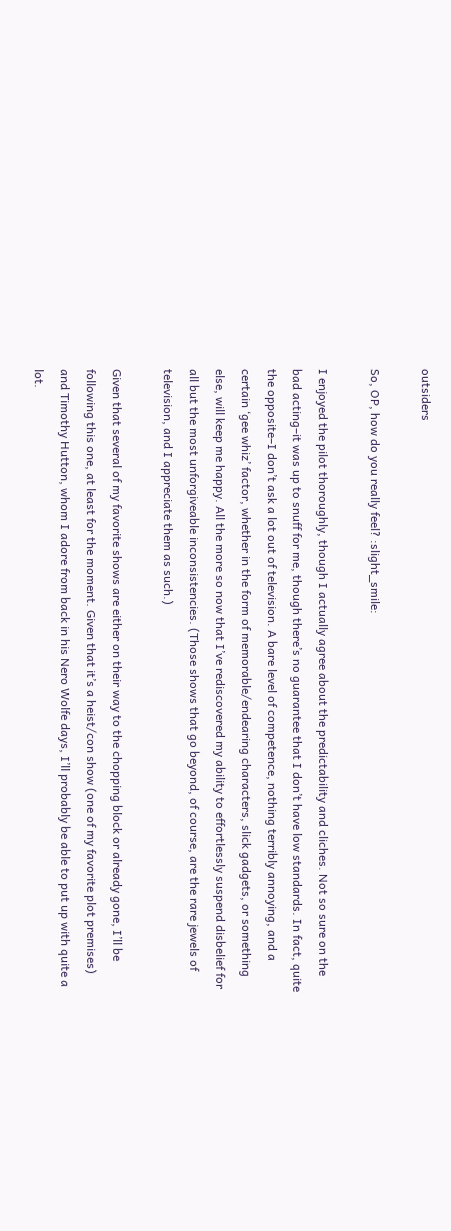outsiders

So, OP, how do you really feel? :slight_smile:

I enjoyed the pilot thoroughly, though I actually agree about the predictability and cliches. Not so sure on the bad acting–it was up to snuff for me, though there’s no guarantee that I don’t have low standards. In fact, quite the opposite–I don’t ask a lot out of television. A bare level of competence, nothing terribly annoying, and a certain ‘gee whiz’ factor, whether in the form of memorable/endearing characters, slick gadgets, or something else, will keep me happy. All the more so now that I’ve rediscovered my ability to effortlessly suspend disbelief for all but the most unforgiveable inconsistencies. (Those shows that go beyond, of course, are the rare jewels of television, and I appreciate them as such.)

Given that several of my favorite shows are either on their way to the chopping block or already gone, I’ll be following this one, at least for the moment. Given that it’s a heist/con show (one of my favorite plot premises) and Timothy Hutton, whom I adore from back in his Nero Wolfe days, I’ll probably be able to put up with quite a lot.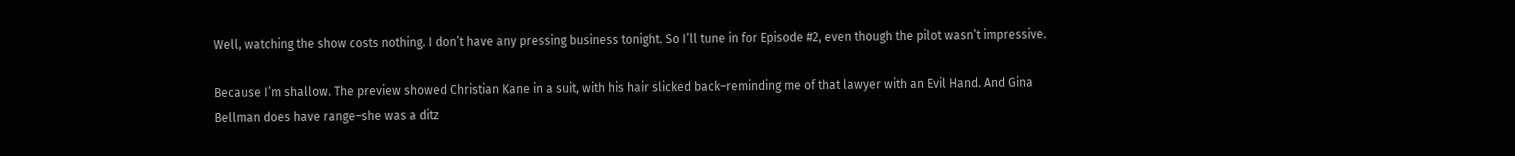Well, watching the show costs nothing. I don’t have any pressing business tonight. So I’ll tune in for Episode #2, even though the pilot wasn’t impressive.

Because I’m shallow. The preview showed Christian Kane in a suit, with his hair slicked back–reminding me of that lawyer with an Evil Hand. And Gina Bellman does have range–she was a ditz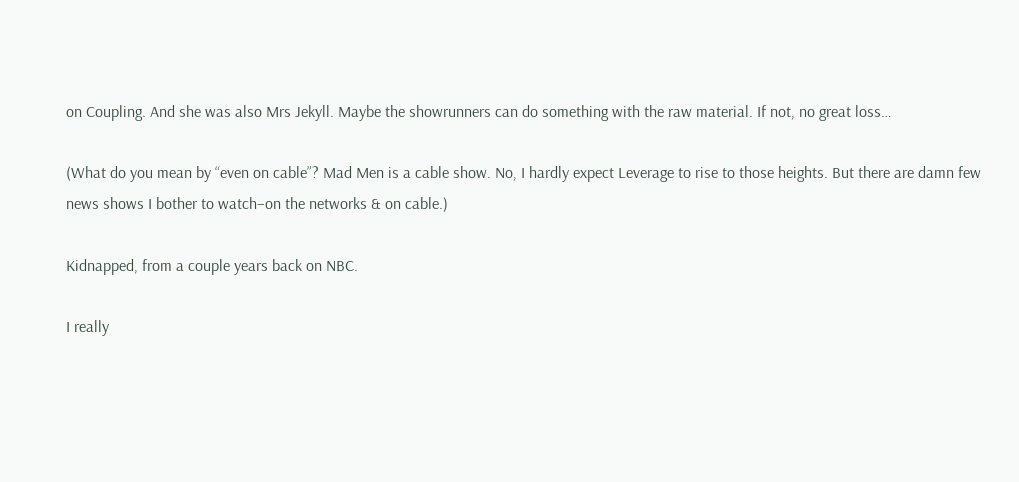on Coupling. And she was also Mrs Jekyll. Maybe the showrunners can do something with the raw material. If not, no great loss…

(What do you mean by “even on cable”? Mad Men is a cable show. No, I hardly expect Leverage to rise to those heights. But there are damn few news shows I bother to watch–on the networks & on cable.)

Kidnapped, from a couple years back on NBC.

I really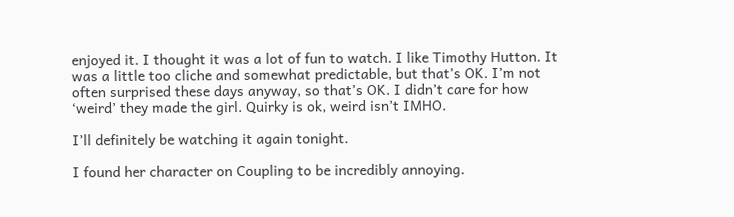enjoyed it. I thought it was a lot of fun to watch. I like Timothy Hutton. It was a little too cliche and somewhat predictable, but that’s OK. I’m not often surprised these days anyway, so that’s OK. I didn’t care for how ‘weird’ they made the girl. Quirky is ok, weird isn’t IMHO.

I’ll definitely be watching it again tonight.

I found her character on Coupling to be incredibly annoying.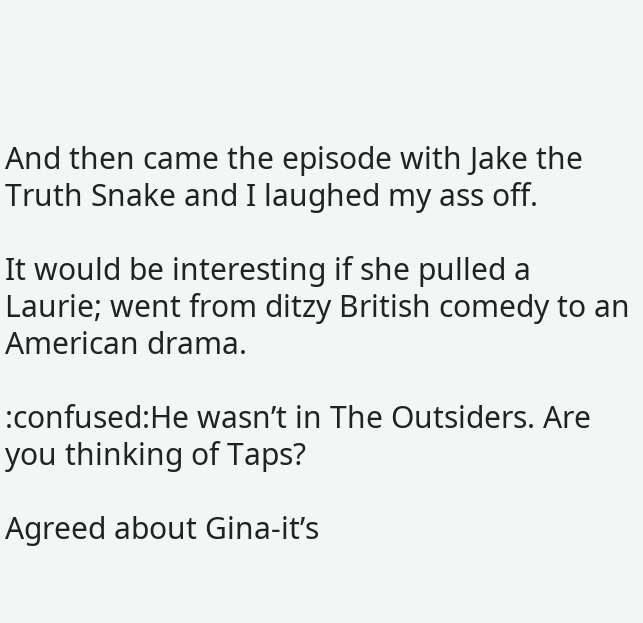And then came the episode with Jake the Truth Snake and I laughed my ass off.

It would be interesting if she pulled a Laurie; went from ditzy British comedy to an American drama.

:confused:He wasn’t in The Outsiders. Are you thinking of Taps?

Agreed about Gina-it’s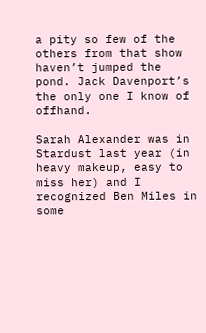a pity so few of the others from that show haven’t jumped the pond. Jack Davenport’s the only one I know of offhand.

Sarah Alexander was in Stardust last year (in heavy makeup, easy to miss her) and I recognized Ben Miles in some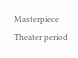Masterpiece Theater period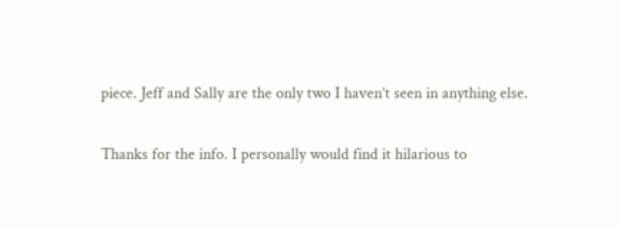piece. Jeff and Sally are the only two I haven’t seen in anything else.

Thanks for the info. I personally would find it hilarious to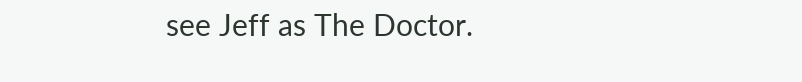see Jeff as The Doctor.